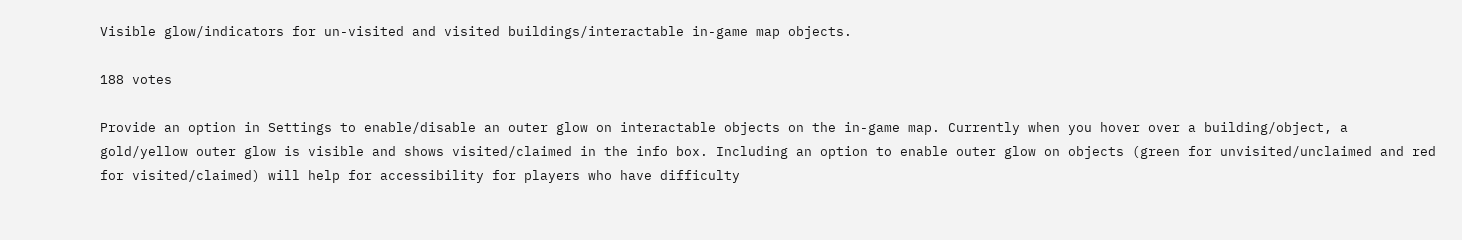Visible glow/indicators for un-visited and visited buildings/interactable in-game map objects.

188 votes

Provide an option in Settings to enable/disable an outer glow on interactable objects on the in-game map. Currently when you hover over a building/object, a gold/yellow outer glow is visible and shows visited/claimed in the info box. Including an option to enable outer glow on objects (green for unvisited/unclaimed and red for visited/claimed) will help for accessibility for players who have difficulty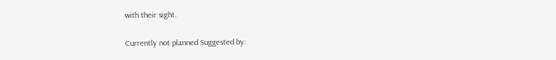with their sight.

Currently not planned Suggested by: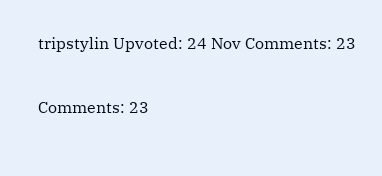tripstylin Upvoted: 24 Nov Comments: 23

Comments: 23